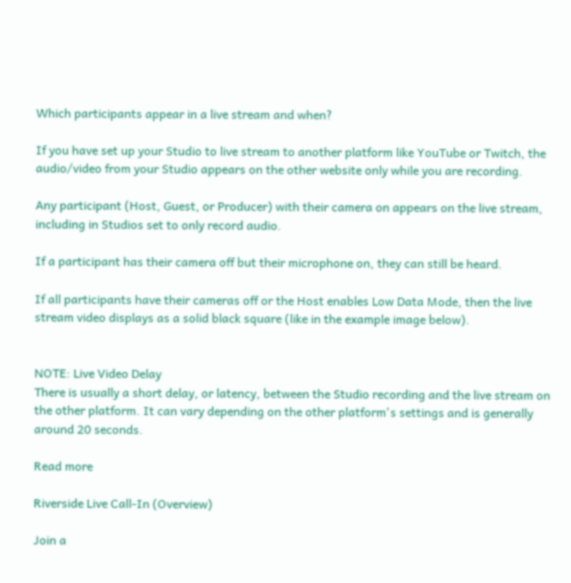Which participants appear in a live stream and when?

If you have set up your Studio to live stream to another platform like YouTube or Twitch, the audio/video from your Studio appears on the other website only while you are recording.

Any participant (Host, Guest, or Producer) with their camera on appears on the live stream, including in Studios set to only record audio.

If a participant has their camera off but their microphone on, they can still be heard.

If all participants have their cameras off or the Host enables Low Data Mode, then the live stream video displays as a solid black square (like in the example image below).


NOTE: Live Video Delay
There is usually a short delay, or latency, between the Studio recording and the live stream on the other platform. It can vary depending on the other platform's settings and is generally around 20 seconds.

Read more

Riverside Live Call-In (Overview)

Join a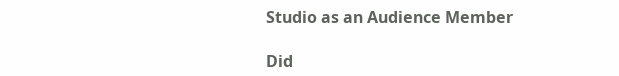Studio as an Audience Member

Did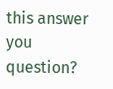this answer you question?